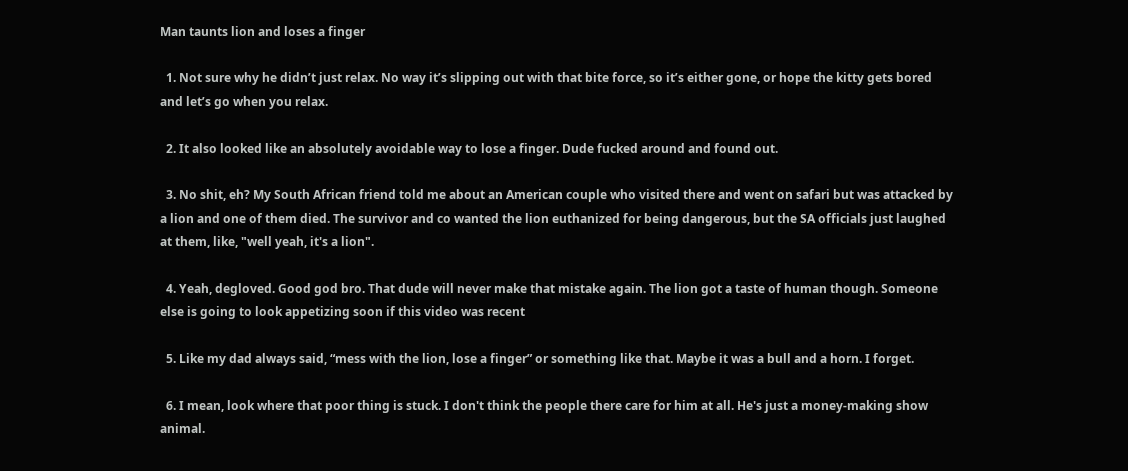Man taunts lion and loses a finger

  1. Not sure why he didn’t just relax. No way it’s slipping out with that bite force, so it’s either gone, or hope the kitty gets bored and let’s go when you relax.

  2. It also looked like an absolutely avoidable way to lose a finger. Dude fucked around and found out.

  3. No shit, eh? My South African friend told me about an American couple who visited there and went on safari but was attacked by a lion and one of them died. The survivor and co wanted the lion euthanized for being dangerous, but the SA officials just laughed at them, like, "well yeah, it's a lion".

  4. Yeah, degloved. Good god bro. That dude will never make that mistake again. The lion got a taste of human though. Someone else is going to look appetizing soon if this video was recent

  5. Like my dad always said, “mess with the lion, lose a finger” or something like that. Maybe it was a bull and a horn. I forget.

  6. I mean, look where that poor thing is stuck. I don't think the people there care for him at all. He's just a money-making show animal.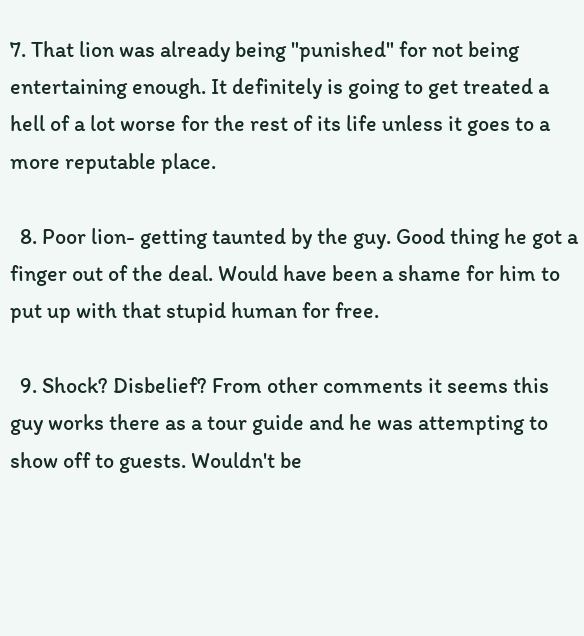7. That lion was already being "punished" for not being entertaining enough. It definitely is going to get treated a hell of a lot worse for the rest of its life unless it goes to a more reputable place.

  8. Poor lion- getting taunted by the guy. Good thing he got a finger out of the deal. Would have been a shame for him to put up with that stupid human for free.

  9. Shock? Disbelief? From other comments it seems this guy works there as a tour guide and he was attempting to show off to guests. Wouldn't be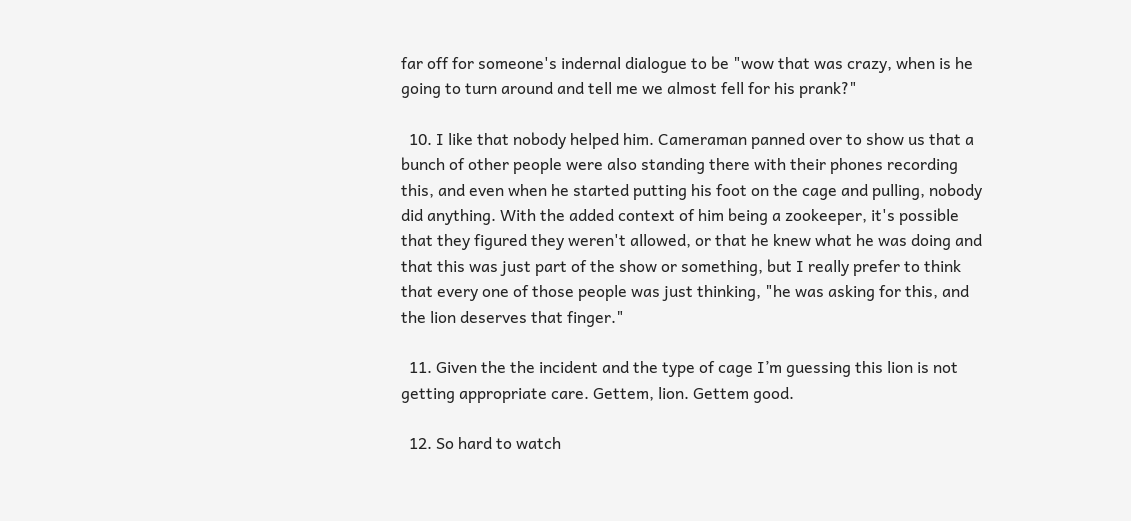far off for someone's indernal dialogue to be "wow that was crazy, when is he going to turn around and tell me we almost fell for his prank?"

  10. I like that nobody helped him. Cameraman panned over to show us that a bunch of other people were also standing there with their phones recording this, and even when he started putting his foot on the cage and pulling, nobody did anything. With the added context of him being a zookeeper, it's possible that they figured they weren't allowed, or that he knew what he was doing and that this was just part of the show or something, but I really prefer to think that every one of those people was just thinking, "he was asking for this, and the lion deserves that finger."

  11. Given the the incident and the type of cage I’m guessing this lion is not getting appropriate care. Gettem, lion. Gettem good.

  12. So hard to watch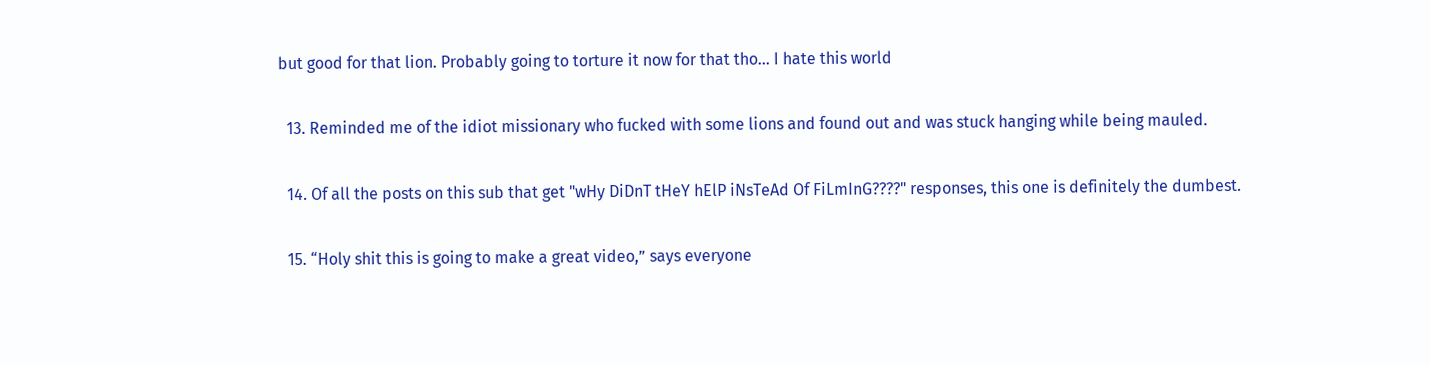but good for that lion. Probably going to torture it now for that tho... I hate this world

  13. Reminded me of the idiot missionary who fucked with some lions and found out and was stuck hanging while being mauled.

  14. Of all the posts on this sub that get "wHy DiDnT tHeY hElP iNsTeAd Of FiLmInG????" responses, this one is definitely the dumbest.

  15. “Holy shit this is going to make a great video,” says everyone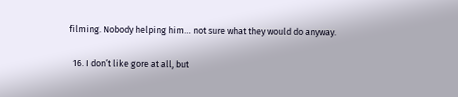filming. Nobody helping him… not sure what they would do anyway.

  16. I don’t like gore at all, but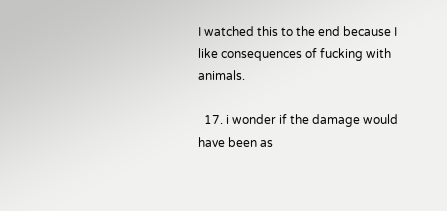I watched this to the end because I like consequences of fucking with animals.

  17. i wonder if the damage would have been as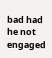bad had he not engaged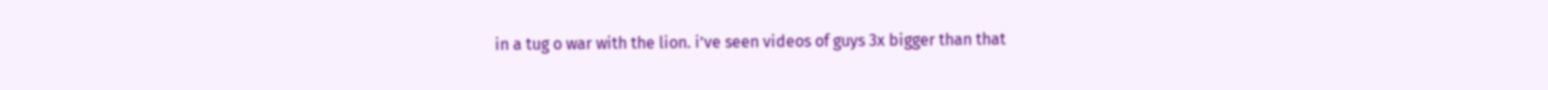in a tug o war with the lion. i’ve seen videos of guys 3x bigger than that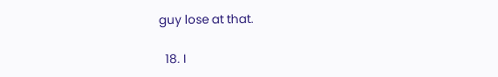guy lose at that.

  18. I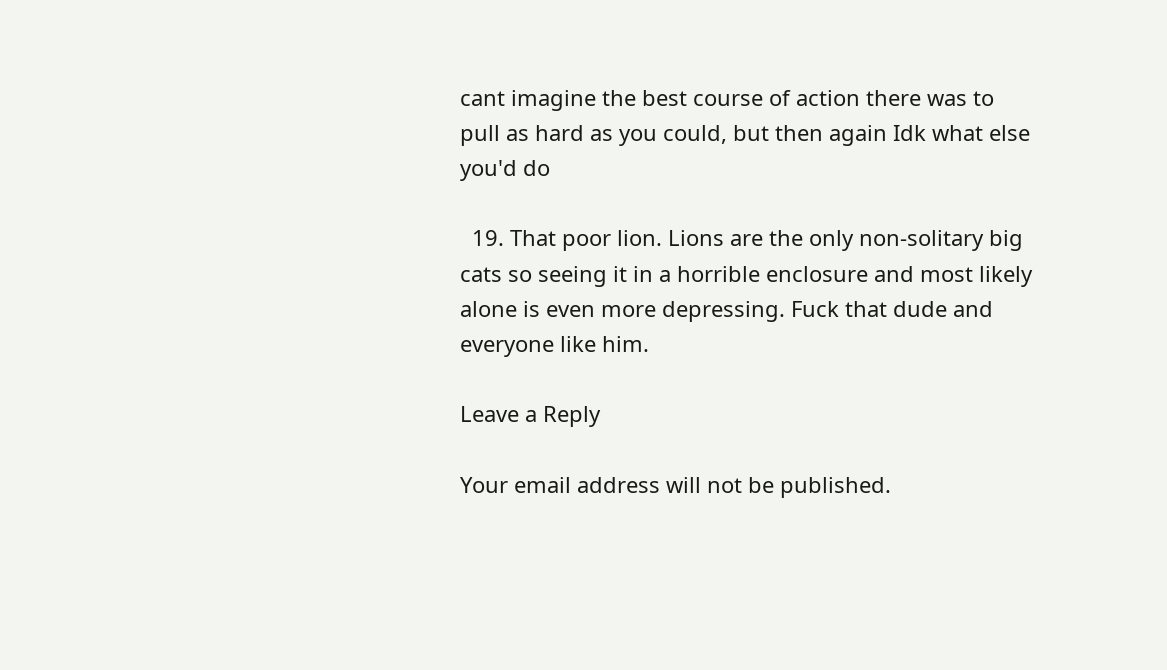cant imagine the best course of action there was to pull as hard as you could, but then again Idk what else you'd do

  19. That poor lion. Lions are the only non-solitary big cats so seeing it in a horrible enclosure and most likely alone is even more depressing. Fuck that dude and everyone like him.

Leave a Reply

Your email address will not be published.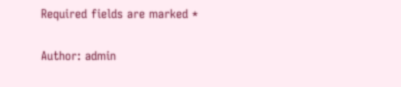Required fields are marked *

Author: admin